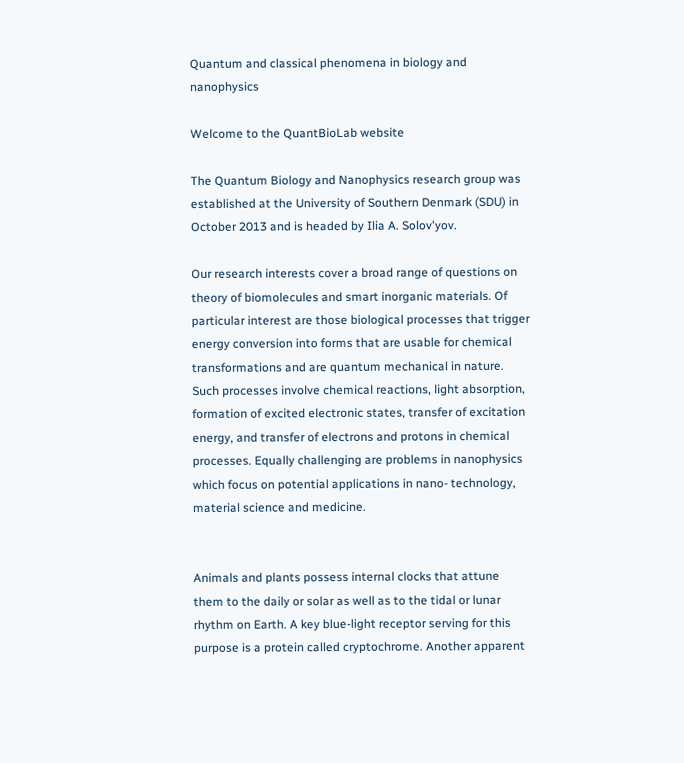Quantum and classical phenomena in biology and nanophysics

Welcome to the QuantBioLab website

The Quantum Biology and Nanophysics research group was established at the University of Southern Denmark (SDU) in October 2013 and is headed by Ilia A. Solov'yov.

Our research interests cover a broad range of questions on theory of biomolecules and smart inorganic materials. Of particular interest are those biological processes that trigger energy conversion into forms that are usable for chemical transformations and are quantum mechanical in nature. Such processes involve chemical reactions, light absorption, formation of excited electronic states, transfer of excitation energy, and transfer of electrons and protons in chemical processes. Equally challenging are problems in nanophysics which focus on potential applications in nano- technology, material science and medicine.


Animals and plants possess internal clocks that attune them to the daily or solar as well as to the tidal or lunar rhythm on Earth. A key blue-light receptor serving for this purpose is a protein called cryptochrome. Another apparent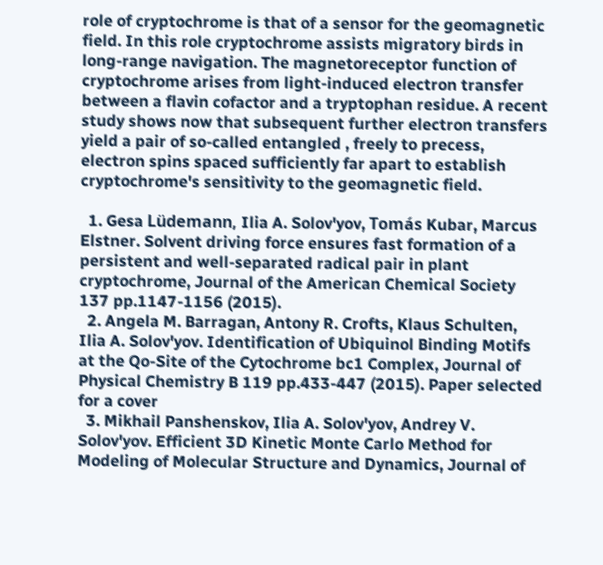role of cryptochrome is that of a sensor for the geomagnetic field. In this role cryptochrome assists migratory birds in long-range navigation. The magnetoreceptor function of cryptochrome arises from light-induced electron transfer between a flavin cofactor and a tryptophan residue. A recent study shows now that subsequent further electron transfers yield a pair of so-called entangled , freely to precess, electron spins spaced sufficiently far apart to establish cryptochrome's sensitivity to the geomagnetic field.

  1. Gesa Lüdemann, Ilia A. Solov'yov, Tomás Kubar, Marcus Elstner. Solvent driving force ensures fast formation of a persistent and well-separated radical pair in plant cryptochrome, Journal of the American Chemical Society 137 pp.1147-1156 (2015).
  2. Angela M. Barragan, Antony R. Crofts, Klaus Schulten, Ilia A. Solov'yov. Identification of Ubiquinol Binding Motifs at the Qo-Site of the Cytochrome bc1 Complex, Journal of Physical Chemistry B 119 pp.433-447 (2015). Paper selected for a cover
  3. Mikhail Panshenskov, Ilia A. Solov'yov, Andrey V. Solov'yov. Efficient 3D Kinetic Monte Carlo Method for Modeling of Molecular Structure and Dynamics, Journal of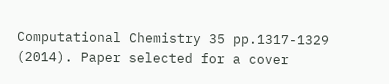Computational Chemistry 35 pp.1317-1329 (2014). Paper selected for a cover